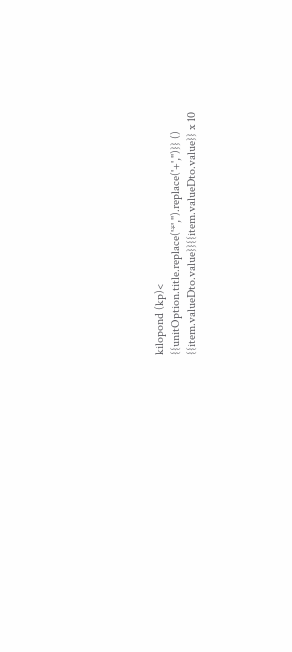kilopond (kp)<
{{unitOption.title.replace('*','').replace('+','')}} ()
{{item.valueDto.value}}{{item.valueDto.value}} x 10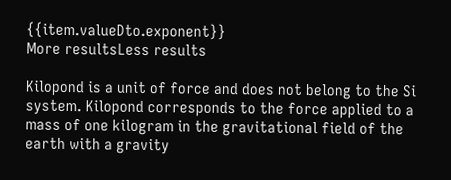{{item.valueDto.exponent}}
More resultsLess results

Kilopond is a unit of force and does not belong to the Si system. Kilopond corresponds to the force applied to a mass of one kilogram in the gravitational field of the earth with a gravity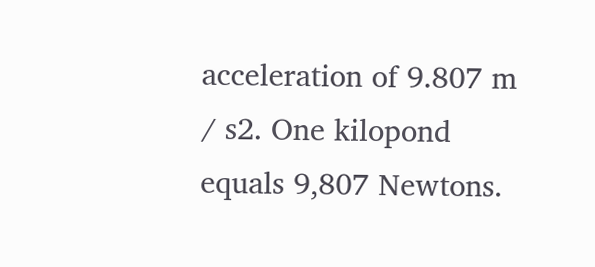acceleration of 9.807 m / s2. One kilopond equals 9,807 Newtons.